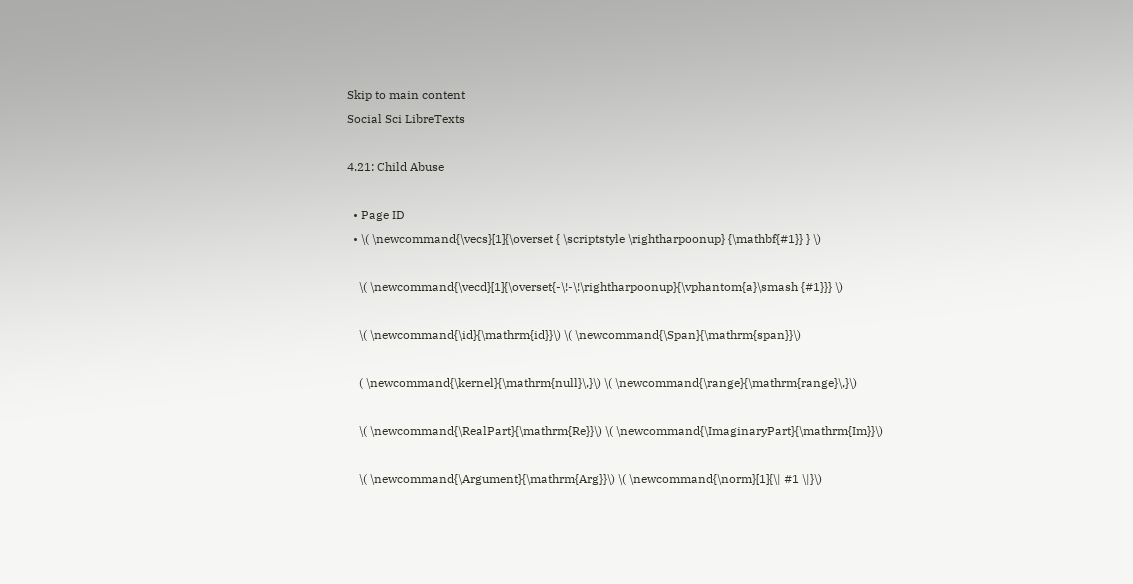Skip to main content
Social Sci LibreTexts

4.21: Child Abuse

  • Page ID
  • \( \newcommand{\vecs}[1]{\overset { \scriptstyle \rightharpoonup} {\mathbf{#1}} } \)

    \( \newcommand{\vecd}[1]{\overset{-\!-\!\rightharpoonup}{\vphantom{a}\smash {#1}}} \)

    \( \newcommand{\id}{\mathrm{id}}\) \( \newcommand{\Span}{\mathrm{span}}\)

    ( \newcommand{\kernel}{\mathrm{null}\,}\) \( \newcommand{\range}{\mathrm{range}\,}\)

    \( \newcommand{\RealPart}{\mathrm{Re}}\) \( \newcommand{\ImaginaryPart}{\mathrm{Im}}\)

    \( \newcommand{\Argument}{\mathrm{Arg}}\) \( \newcommand{\norm}[1]{\| #1 \|}\)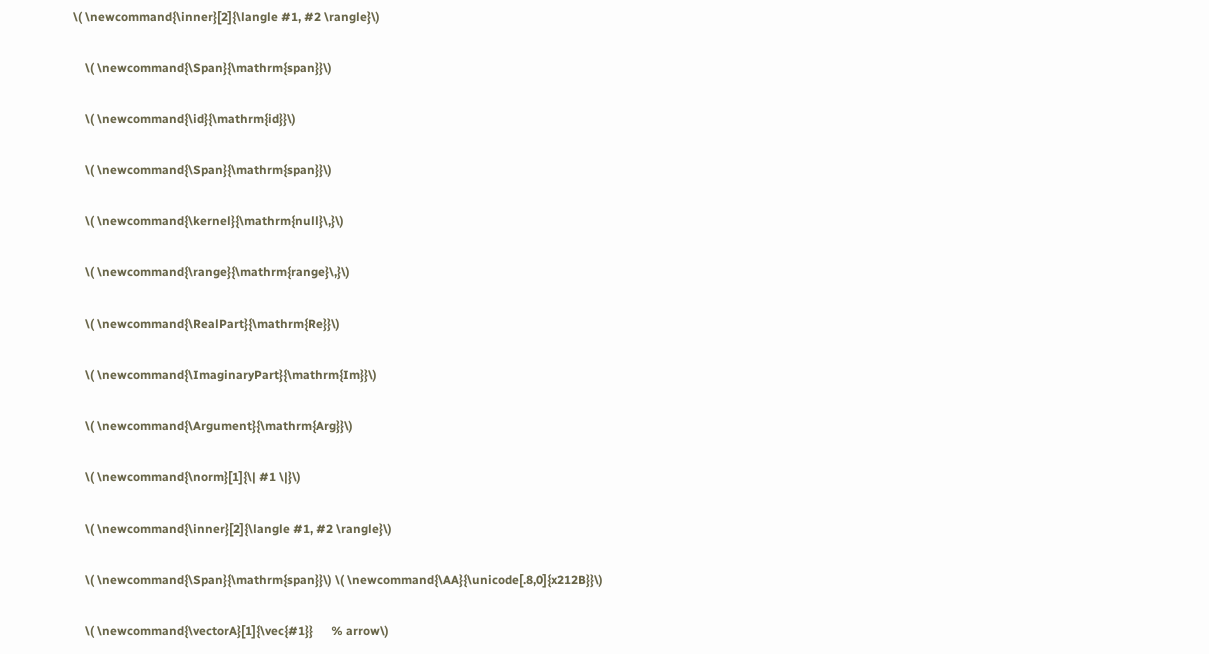\( \newcommand{\inner}[2]{\langle #1, #2 \rangle}\)

    \( \newcommand{\Span}{\mathrm{span}}\)

    \( \newcommand{\id}{\mathrm{id}}\)

    \( \newcommand{\Span}{\mathrm{span}}\)

    \( \newcommand{\kernel}{\mathrm{null}\,}\)

    \( \newcommand{\range}{\mathrm{range}\,}\)

    \( \newcommand{\RealPart}{\mathrm{Re}}\)

    \( \newcommand{\ImaginaryPart}{\mathrm{Im}}\)

    \( \newcommand{\Argument}{\mathrm{Arg}}\)

    \( \newcommand{\norm}[1]{\| #1 \|}\)

    \( \newcommand{\inner}[2]{\langle #1, #2 \rangle}\)

    \( \newcommand{\Span}{\mathrm{span}}\) \( \newcommand{\AA}{\unicode[.8,0]{x212B}}\)

    \( \newcommand{\vectorA}[1]{\vec{#1}}      % arrow\)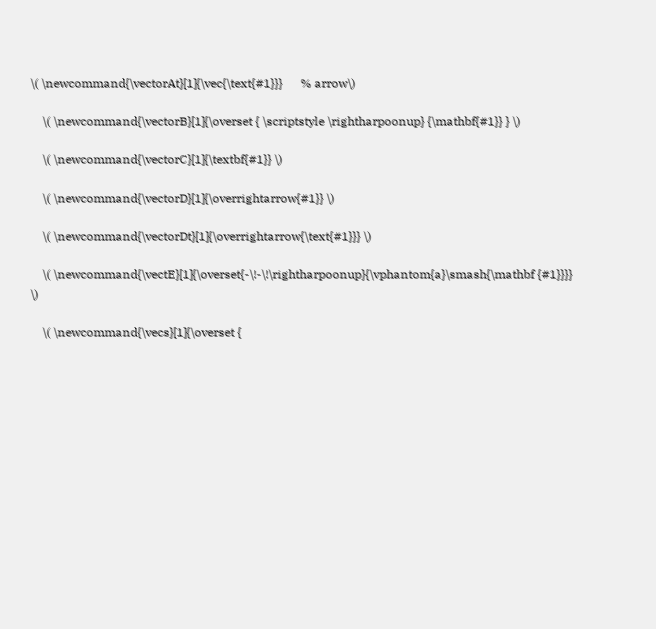\( \newcommand{\vectorAt}[1]{\vec{\text{#1}}}      % arrow\)

    \( \newcommand{\vectorB}[1]{\overset { \scriptstyle \rightharpoonup} {\mathbf{#1}} } \)

    \( \newcommand{\vectorC}[1]{\textbf{#1}} \)

    \( \newcommand{\vectorD}[1]{\overrightarrow{#1}} \)

    \( \newcommand{\vectorDt}[1]{\overrightarrow{\text{#1}}} \)

    \( \newcommand{\vectE}[1]{\overset{-\!-\!\rightharpoonup}{\vphantom{a}\smash{\mathbf {#1}}}} \)

    \( \newcommand{\vecs}[1]{\overset {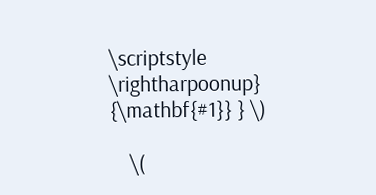\scriptstyle \rightharpoonup} {\mathbf{#1}} } \)

    \(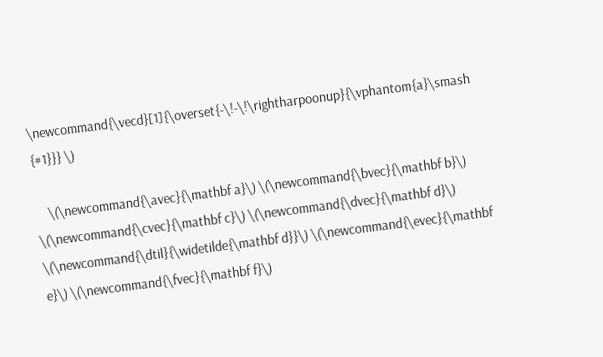\newcommand{\vecd}[1]{\overset{-\!-\!\rightharpoonup}{\vphantom{a}\smash {#1}}} \)

    \(\newcommand{\avec}{\mathbf a}\) \(\newcommand{\bvec}{\mathbf b}\) \(\newcommand{\cvec}{\mathbf c}\) \(\newcommand{\dvec}{\mathbf d}\) \(\newcommand{\dtil}{\widetilde{\mathbf d}}\) \(\newcommand{\evec}{\mathbf e}\) \(\newcommand{\fvec}{\mathbf f}\)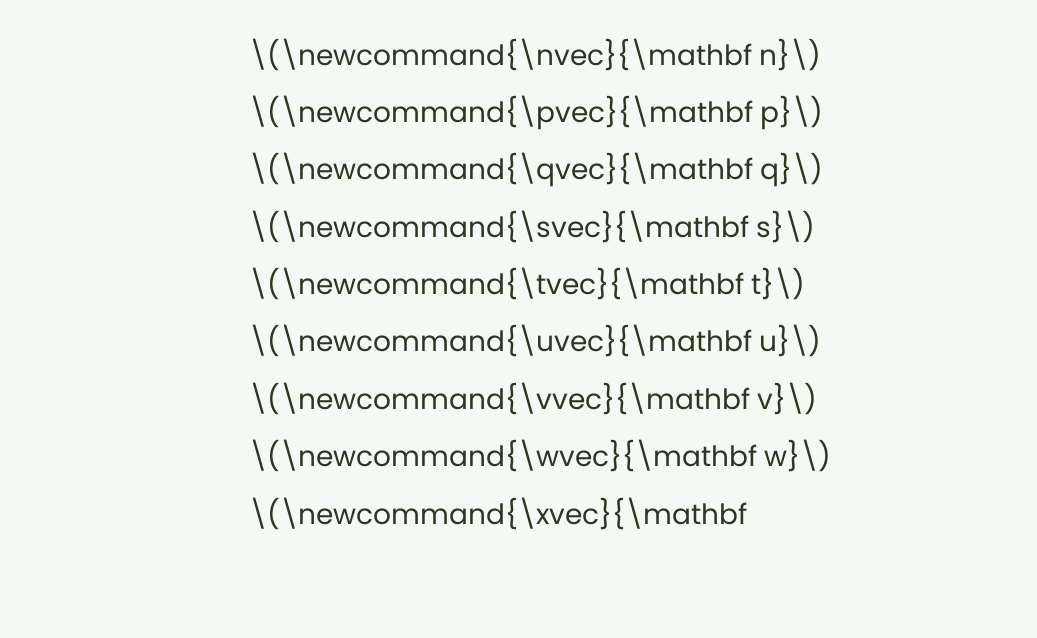\(\newcommand{\nvec}{\mathbf n}\) \(\newcommand{\pvec}{\mathbf p}\) \(\newcommand{\qvec}{\mathbf q}\) \(\newcommand{\svec}{\mathbf s}\) \(\newcommand{\tvec}{\mathbf t}\) \(\newcommand{\uvec}{\mathbf u}\) \(\newcommand{\vvec}{\mathbf v}\) \(\newcommand{\wvec}{\mathbf w}\) \(\newcommand{\xvec}{\mathbf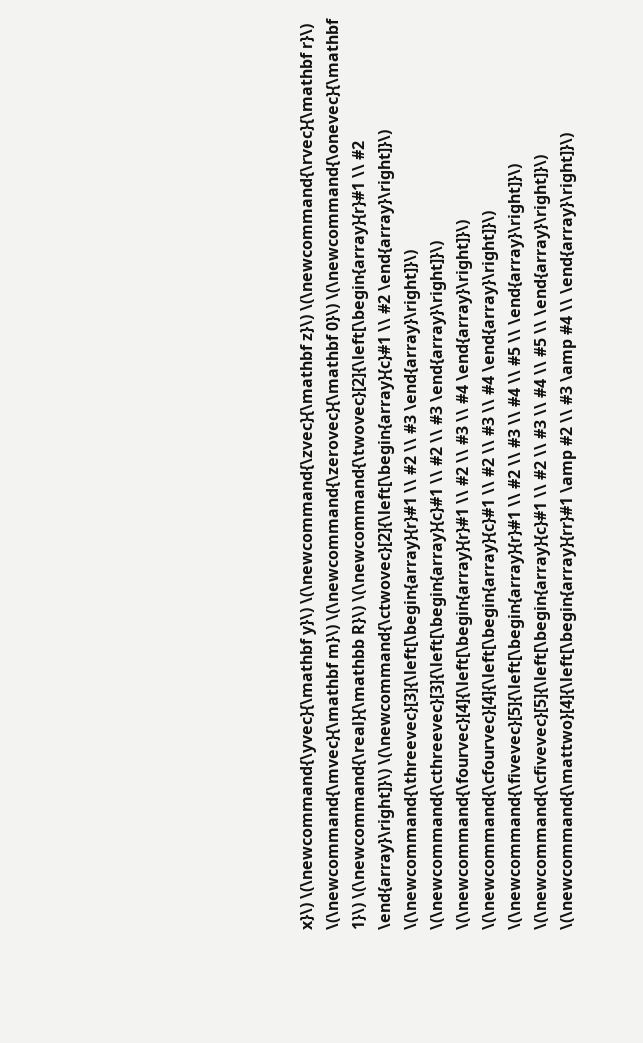x}\) \(\newcommand{\yvec}{\mathbf y}\) \(\newcommand{\zvec}{\mathbf z}\) \(\newcommand{\rvec}{\mathbf r}\) \(\newcommand{\mvec}{\mathbf m}\) \(\newcommand{\zerovec}{\mathbf 0}\) \(\newcommand{\onevec}{\mathbf 1}\) \(\newcommand{\real}{\mathbb R}\) \(\newcommand{\twovec}[2]{\left[\begin{array}{r}#1 \\ #2 \end{array}\right]}\) \(\newcommand{\ctwovec}[2]{\left[\begin{array}{c}#1 \\ #2 \end{array}\right]}\) \(\newcommand{\threevec}[3]{\left[\begin{array}{r}#1 \\ #2 \\ #3 \end{array}\right]}\) \(\newcommand{\cthreevec}[3]{\left[\begin{array}{c}#1 \\ #2 \\ #3 \end{array}\right]}\) \(\newcommand{\fourvec}[4]{\left[\begin{array}{r}#1 \\ #2 \\ #3 \\ #4 \end{array}\right]}\) \(\newcommand{\cfourvec}[4]{\left[\begin{array}{c}#1 \\ #2 \\ #3 \\ #4 \end{array}\right]}\) \(\newcommand{\fivevec}[5]{\left[\begin{array}{r}#1 \\ #2 \\ #3 \\ #4 \\ #5 \\ \end{array}\right]}\) \(\newcommand{\cfivevec}[5]{\left[\begin{array}{c}#1 \\ #2 \\ #3 \\ #4 \\ #5 \\ \end{array}\right]}\) \(\newcommand{\mattwo}[4]{\left[\begin{array}{rr}#1 \amp #2 \\ #3 \amp #4 \\ \end{array}\right]}\)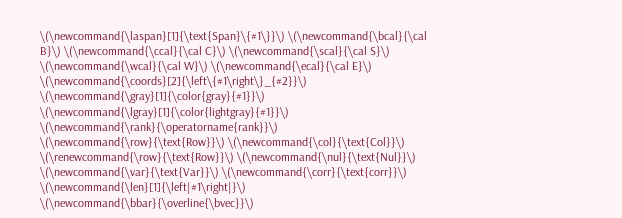\(\newcommand{\laspan}[1]{\text{Span}\{#1\}}\) \(\newcommand{\bcal}{\cal B}\) \(\newcommand{\ccal}{\cal C}\) \(\newcommand{\scal}{\cal S}\) \(\newcommand{\wcal}{\cal W}\) \(\newcommand{\ecal}{\cal E}\) \(\newcommand{\coords}[2]{\left\{#1\right\}_{#2}}\) \(\newcommand{\gray}[1]{\color{gray}{#1}}\) \(\newcommand{\lgray}[1]{\color{lightgray}{#1}}\) \(\newcommand{\rank}{\operatorname{rank}}\) \(\newcommand{\row}{\text{Row}}\) \(\newcommand{\col}{\text{Col}}\) \(\renewcommand{\row}{\text{Row}}\) \(\newcommand{\nul}{\text{Nul}}\) \(\newcommand{\var}{\text{Var}}\) \(\newcommand{\corr}{\text{corr}}\) \(\newcommand{\len}[1]{\left|#1\right|}\) \(\newcommand{\bbar}{\overline{\bvec}}\)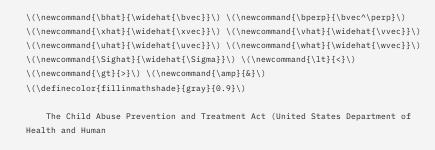\(\newcommand{\bhat}{\widehat{\bvec}}\) \(\newcommand{\bperp}{\bvec^\perp}\) \(\newcommand{\xhat}{\widehat{\xvec}}\) \(\newcommand{\vhat}{\widehat{\vvec}}\) \(\newcommand{\uhat}{\widehat{\uvec}}\) \(\newcommand{\what}{\widehat{\wvec}}\) \(\newcommand{\Sighat}{\widehat{\Sigma}}\) \(\newcommand{\lt}{<}\) \(\newcommand{\gt}{>}\) \(\newcommand{\amp}{&}\) \(\definecolor{fillinmathshade}{gray}{0.9}\)

    The Child Abuse Prevention and Treatment Act (United States Department of Health and Human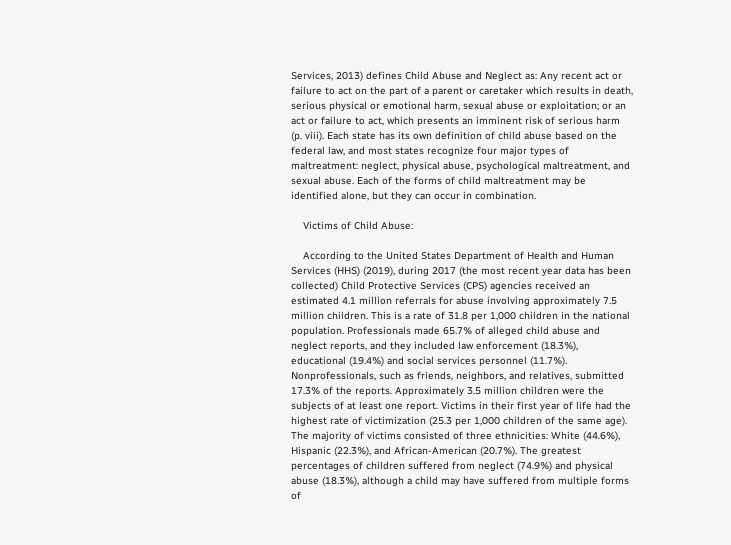Services, 2013) defines Child Abuse and Neglect as: Any recent act or failure to act on the part of a parent or caretaker which results in death, serious physical or emotional harm, sexual abuse or exploitation; or an act or failure to act, which presents an imminent risk of serious harm (p. viii). Each state has its own definition of child abuse based on the federal law, and most states recognize four major types of maltreatment: neglect, physical abuse, psychological maltreatment, and sexual abuse. Each of the forms of child maltreatment may be identified alone, but they can occur in combination.

    Victims of Child Abuse:

    According to the United States Department of Health and Human Services (HHS) (2019), during 2017 (the most recent year data has been collected) Child Protective Services (CPS) agencies received an estimated 4.1 million referrals for abuse involving approximately 7.5 million children. This is a rate of 31.8 per 1,000 children in the national population. Professionals made 65.7% of alleged child abuse and neglect reports, and they included law enforcement (18.3%), educational (19.4%) and social services personnel (11.7%). Nonprofessionals, such as friends, neighbors, and relatives, submitted 17.3% of the reports. Approximately 3.5 million children were the subjects of at least one report. Victims in their first year of life had the highest rate of victimization (25.3 per 1,000 children of the same age). The majority of victims consisted of three ethnicities: White (44.6%), Hispanic (22.3%), and African-American (20.7%). The greatest percentages of children suffered from neglect (74.9%) and physical abuse (18.3%), although a child may have suffered from multiple forms of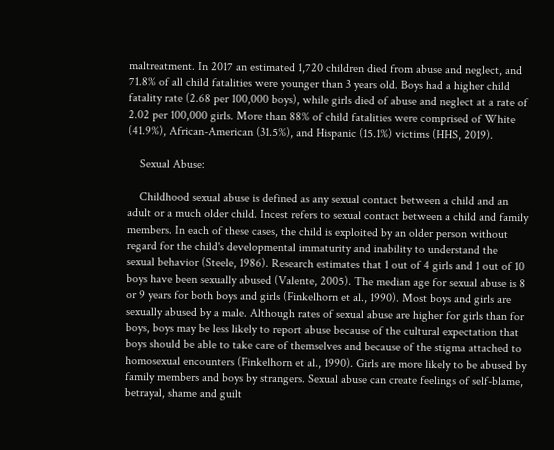maltreatment. In 2017 an estimated 1,720 children died from abuse and neglect, and 71.8% of all child fatalities were younger than 3 years old. Boys had a higher child fatality rate (2.68 per 100,000 boys), while girls died of abuse and neglect at a rate of 2.02 per 100,000 girls. More than 88% of child fatalities were comprised of White (41.9%), African-American (31.5%), and Hispanic (15.1%) victims (HHS, 2019).

    Sexual Abuse:

    Childhood sexual abuse is defined as any sexual contact between a child and an adult or a much older child. Incest refers to sexual contact between a child and family members. In each of these cases, the child is exploited by an older person without regard for the child's developmental immaturity and inability to understand the sexual behavior (Steele, 1986). Research estimates that 1 out of 4 girls and 1 out of 10 boys have been sexually abused (Valente, 2005). The median age for sexual abuse is 8 or 9 years for both boys and girls (Finkelhorn et al., 1990). Most boys and girls are sexually abused by a male. Although rates of sexual abuse are higher for girls than for boys, boys may be less likely to report abuse because of the cultural expectation that boys should be able to take care of themselves and because of the stigma attached to homosexual encounters (Finkelhorn et al., 1990). Girls are more likely to be abused by family members and boys by strangers. Sexual abuse can create feelings of self-blame, betrayal, shame and guilt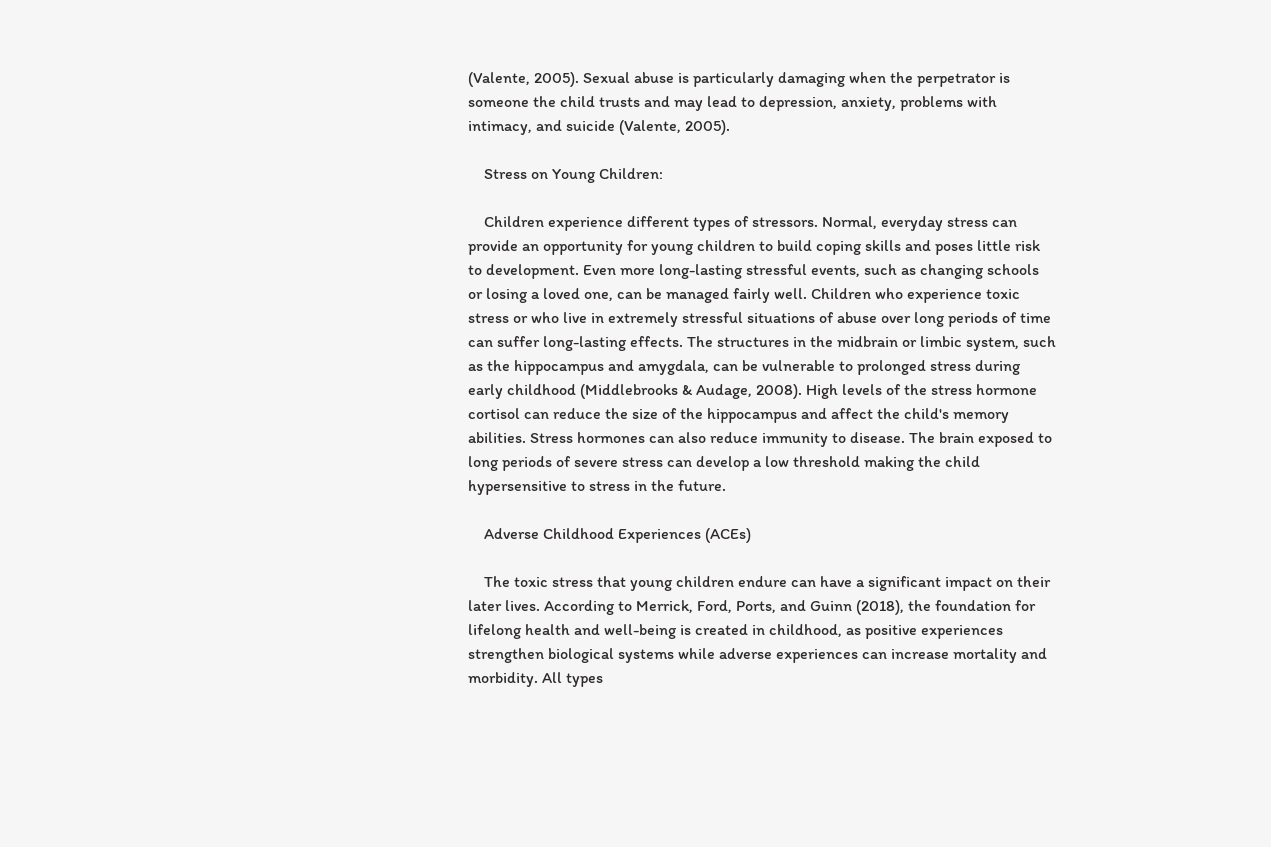(Valente, 2005). Sexual abuse is particularly damaging when the perpetrator is someone the child trusts and may lead to depression, anxiety, problems with intimacy, and suicide (Valente, 2005).

    Stress on Young Children:

    Children experience different types of stressors. Normal, everyday stress can provide an opportunity for young children to build coping skills and poses little risk to development. Even more long-lasting stressful events, such as changing schools or losing a loved one, can be managed fairly well. Children who experience toxic stress or who live in extremely stressful situations of abuse over long periods of time can suffer long-lasting effects. The structures in the midbrain or limbic system, such as the hippocampus and amygdala, can be vulnerable to prolonged stress during early childhood (Middlebrooks & Audage, 2008). High levels of the stress hormone cortisol can reduce the size of the hippocampus and affect the child's memory abilities. Stress hormones can also reduce immunity to disease. The brain exposed to long periods of severe stress can develop a low threshold making the child hypersensitive to stress in the future.

    Adverse Childhood Experiences (ACEs)

    The toxic stress that young children endure can have a significant impact on their later lives. According to Merrick, Ford, Ports, and Guinn (2018), the foundation for lifelong health and well-being is created in childhood, as positive experiences strengthen biological systems while adverse experiences can increase mortality and morbidity. All types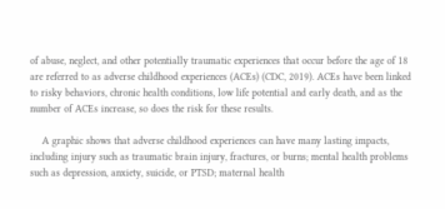of abuse, neglect, and other potentially traumatic experiences that occur before the age of 18 are referred to as adverse childhood experiences (ACEs) (CDC, 2019). ACEs have been linked to risky behaviors, chronic health conditions, low life potential and early death, and as the number of ACEs increase, so does the risk for these results.

    A graphic shows that adverse childhood experiences can have many lasting impacts, including injury such as traumatic brain injury, fractures, or burns; mental health problems such as depression, anxiety, suicide, or PTSD; maternal health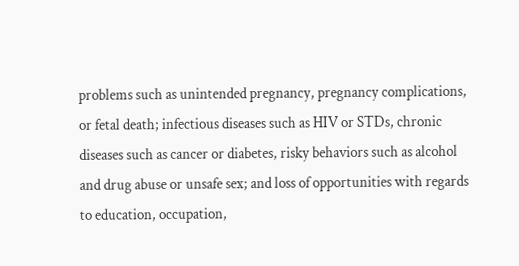problems such as unintended pregnancy, pregnancy complications, or fetal death; infectious diseases such as HIV or STDs, chronic diseases such as cancer or diabetes, risky behaviors such as alcohol and drug abuse or unsafe sex; and loss of opportunities with regards to education, occupation,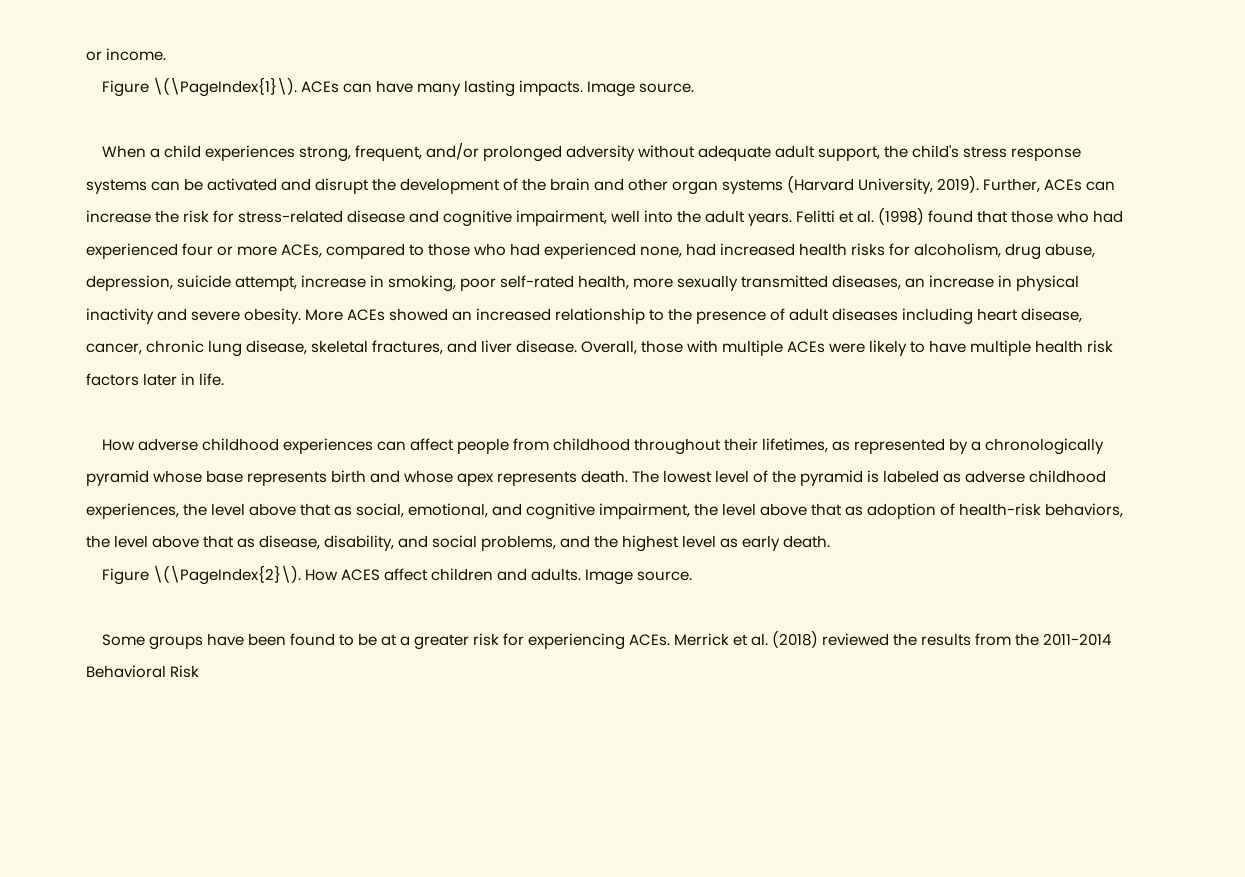or income.
    Figure \(\PageIndex{1}\). ACEs can have many lasting impacts. Image source.

    When a child experiences strong, frequent, and/or prolonged adversity without adequate adult support, the child's stress response systems can be activated and disrupt the development of the brain and other organ systems (Harvard University, 2019). Further, ACEs can increase the risk for stress-related disease and cognitive impairment, well into the adult years. Felitti et al. (1998) found that those who had experienced four or more ACEs, compared to those who had experienced none, had increased health risks for alcoholism, drug abuse, depression, suicide attempt, increase in smoking, poor self-rated health, more sexually transmitted diseases, an increase in physical inactivity and severe obesity. More ACEs showed an increased relationship to the presence of adult diseases including heart disease, cancer, chronic lung disease, skeletal fractures, and liver disease. Overall, those with multiple ACEs were likely to have multiple health risk factors later in life.

    How adverse childhood experiences can affect people from childhood throughout their lifetimes, as represented by a chronologically pyramid whose base represents birth and whose apex represents death. The lowest level of the pyramid is labeled as adverse childhood experiences, the level above that as social, emotional, and cognitive impairment, the level above that as adoption of health-risk behaviors, the level above that as disease, disability, and social problems, and the highest level as early death.
    Figure \(\PageIndex{2}\). How ACES affect children and adults. Image source.

    Some groups have been found to be at a greater risk for experiencing ACEs. Merrick et al. (2018) reviewed the results from the 2011-2014 Behavioral Risk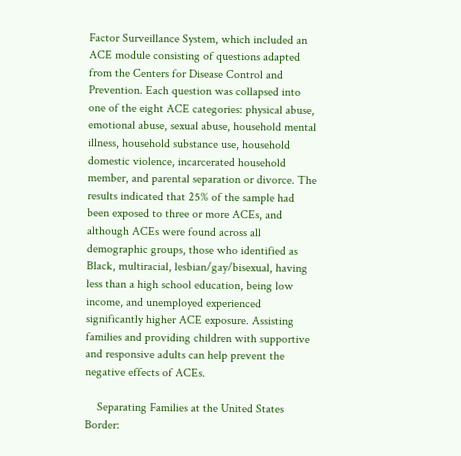Factor Surveillance System, which included an ACE module consisting of questions adapted from the Centers for Disease Control and Prevention. Each question was collapsed into one of the eight ACE categories: physical abuse, emotional abuse, sexual abuse, household mental illness, household substance use, household domestic violence, incarcerated household member, and parental separation or divorce. The results indicated that 25% of the sample had been exposed to three or more ACEs, and although ACEs were found across all demographic groups, those who identified as Black, multiracial, lesbian/gay/bisexual, having less than a high school education, being low income, and unemployed experienced significantly higher ACE exposure. Assisting families and providing children with supportive and responsive adults can help prevent the negative effects of ACEs.

    Separating Families at the United States Border: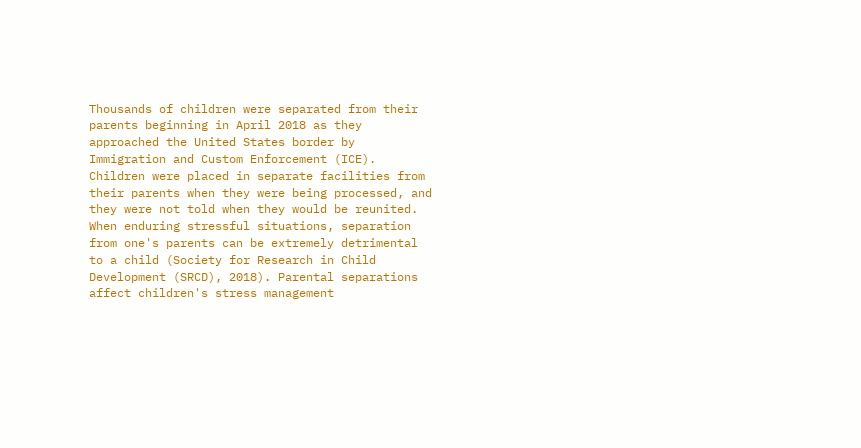Thousands of children were separated from their parents beginning in April 2018 as they approached the United States border by Immigration and Custom Enforcement (ICE). Children were placed in separate facilities from their parents when they were being processed, and they were not told when they would be reunited. When enduring stressful situations, separation from one's parents can be extremely detrimental to a child (Society for Research in Child Development (SRCD), 2018). Parental separations affect children's stress management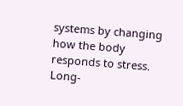systems by changing how the body responds to stress. Long-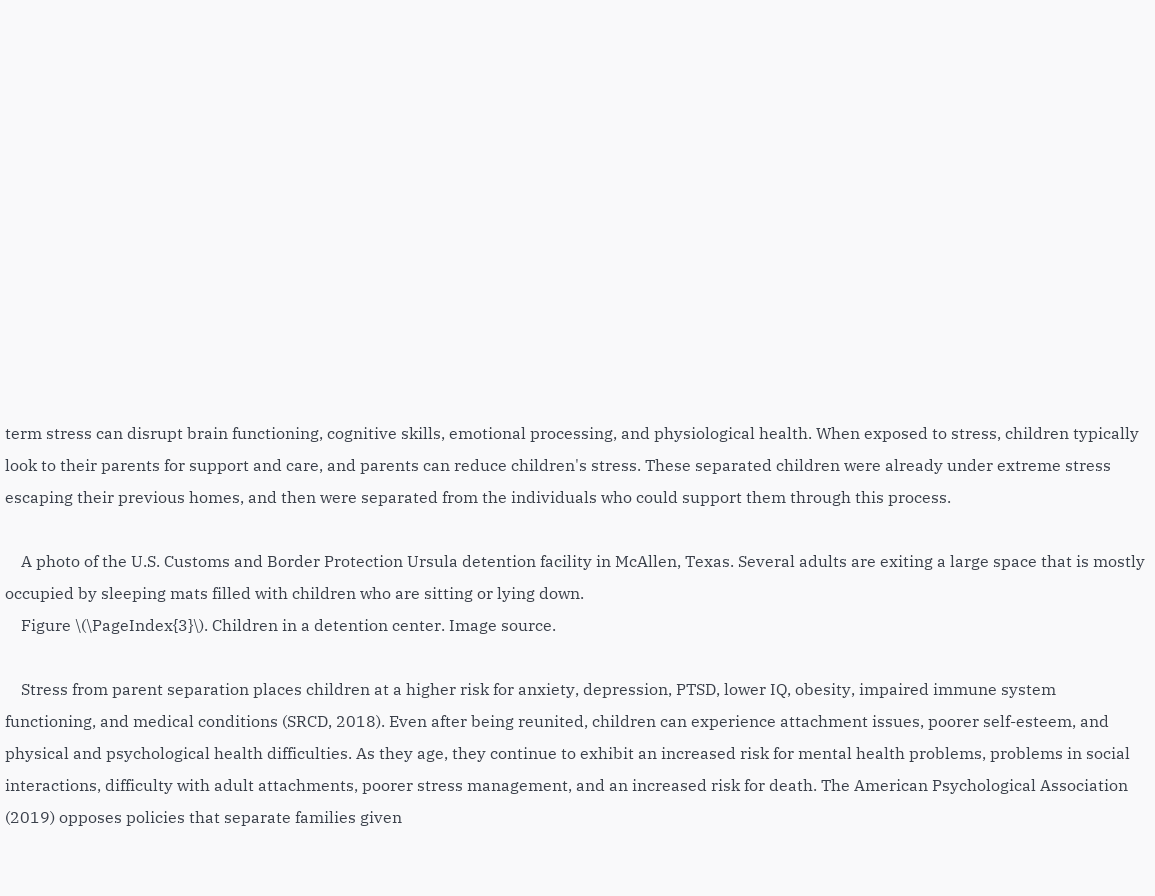term stress can disrupt brain functioning, cognitive skills, emotional processing, and physiological health. When exposed to stress, children typically look to their parents for support and care, and parents can reduce children's stress. These separated children were already under extreme stress escaping their previous homes, and then were separated from the individuals who could support them through this process.

    A photo of the U.S. Customs and Border Protection Ursula detention facility in McAllen, Texas. Several adults are exiting a large space that is mostly occupied by sleeping mats filled with children who are sitting or lying down.
    Figure \(\PageIndex{3}\). Children in a detention center. Image source.

    Stress from parent separation places children at a higher risk for anxiety, depression, PTSD, lower IQ, obesity, impaired immune system functioning, and medical conditions (SRCD, 2018). Even after being reunited, children can experience attachment issues, poorer self-esteem, and physical and psychological health difficulties. As they age, they continue to exhibit an increased risk for mental health problems, problems in social interactions, difficulty with adult attachments, poorer stress management, and an increased risk for death. The American Psychological Association (2019) opposes policies that separate families given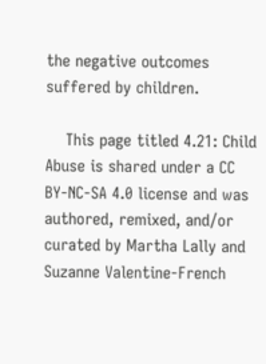the negative outcomes suffered by children.

    This page titled 4.21: Child Abuse is shared under a CC BY-NC-SA 4.0 license and was authored, remixed, and/or curated by Martha Lally and Suzanne Valentine-French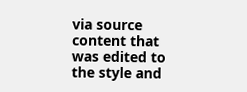via source content that was edited to the style and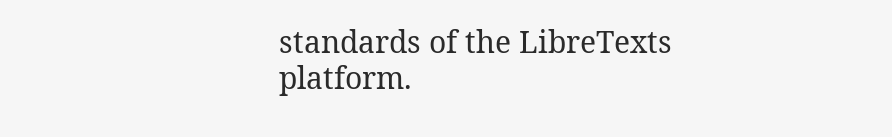standards of the LibreTexts platform.